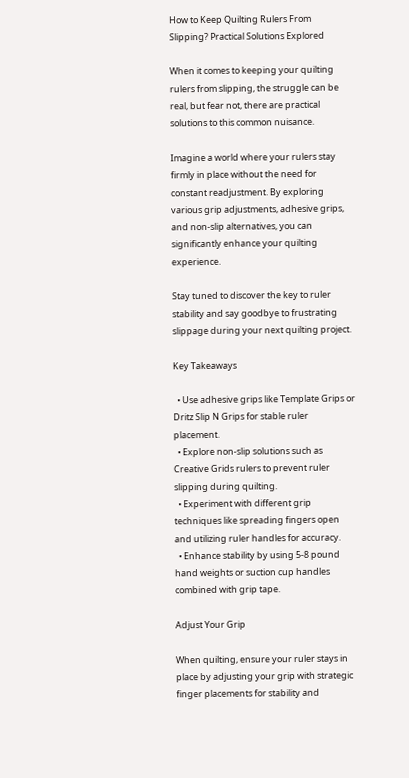How to Keep Quilting Rulers From Slipping? Practical Solutions Explored

When it comes to keeping your quilting rulers from slipping, the struggle can be real, but fear not, there are practical solutions to this common nuisance.

Imagine a world where your rulers stay firmly in place without the need for constant readjustment. By exploring various grip adjustments, adhesive grips, and non-slip alternatives, you can significantly enhance your quilting experience.

Stay tuned to discover the key to ruler stability and say goodbye to frustrating slippage during your next quilting project.

Key Takeaways

  • Use adhesive grips like Template Grips or Dritz Slip N Grips for stable ruler placement.
  • Explore non-slip solutions such as Creative Grids rulers to prevent ruler slipping during quilting.
  • Experiment with different grip techniques like spreading fingers open and utilizing ruler handles for accuracy.
  • Enhance stability by using 5-8 pound hand weights or suction cup handles combined with grip tape.

Adjust Your Grip

When quilting, ensure your ruler stays in place by adjusting your grip with strategic finger placements for stability and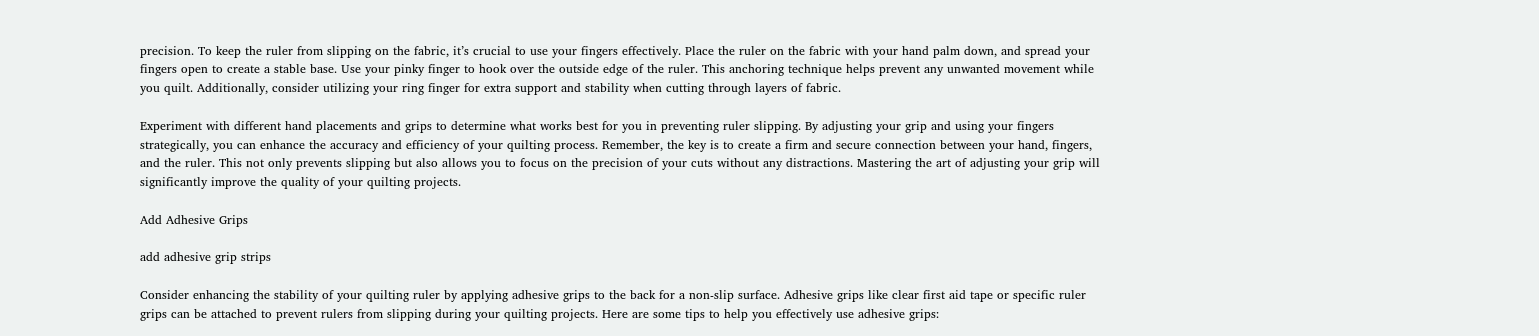precision. To keep the ruler from slipping on the fabric, it’s crucial to use your fingers effectively. Place the ruler on the fabric with your hand palm down, and spread your fingers open to create a stable base. Use your pinky finger to hook over the outside edge of the ruler. This anchoring technique helps prevent any unwanted movement while you quilt. Additionally, consider utilizing your ring finger for extra support and stability when cutting through layers of fabric.

Experiment with different hand placements and grips to determine what works best for you in preventing ruler slipping. By adjusting your grip and using your fingers strategically, you can enhance the accuracy and efficiency of your quilting process. Remember, the key is to create a firm and secure connection between your hand, fingers, and the ruler. This not only prevents slipping but also allows you to focus on the precision of your cuts without any distractions. Mastering the art of adjusting your grip will significantly improve the quality of your quilting projects.

Add Adhesive Grips

add adhesive grip strips

Consider enhancing the stability of your quilting ruler by applying adhesive grips to the back for a non-slip surface. Adhesive grips like clear first aid tape or specific ruler grips can be attached to prevent rulers from slipping during your quilting projects. Here are some tips to help you effectively use adhesive grips: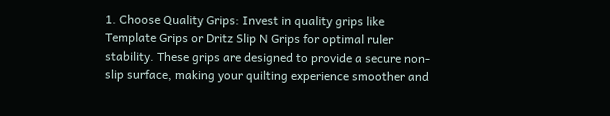1. Choose Quality Grips: Invest in quality grips like Template Grips or Dritz Slip N Grips for optimal ruler stability. These grips are designed to provide a secure non-slip surface, making your quilting experience smoother and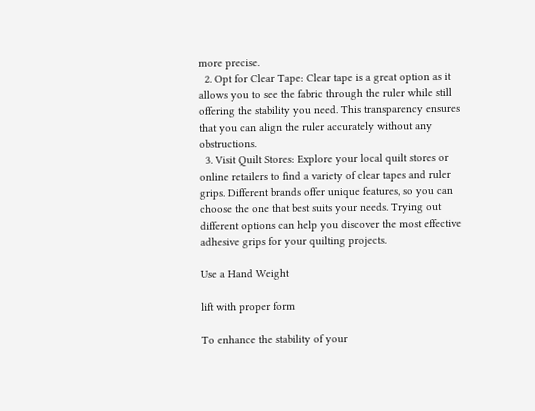more precise.
  2. Opt for Clear Tape: Clear tape is a great option as it allows you to see the fabric through the ruler while still offering the stability you need. This transparency ensures that you can align the ruler accurately without any obstructions.
  3. Visit Quilt Stores: Explore your local quilt stores or online retailers to find a variety of clear tapes and ruler grips. Different brands offer unique features, so you can choose the one that best suits your needs. Trying out different options can help you discover the most effective adhesive grips for your quilting projects.

Use a Hand Weight

lift with proper form

To enhance the stability of your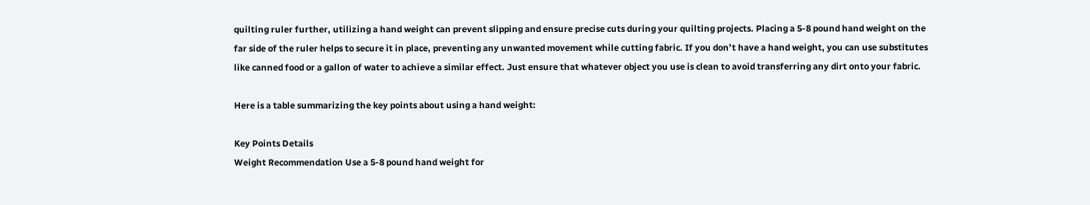quilting ruler further, utilizing a hand weight can prevent slipping and ensure precise cuts during your quilting projects. Placing a 5-8 pound hand weight on the far side of the ruler helps to secure it in place, preventing any unwanted movement while cutting fabric. If you don’t have a hand weight, you can use substitutes like canned food or a gallon of water to achieve a similar effect. Just ensure that whatever object you use is clean to avoid transferring any dirt onto your fabric.

Here is a table summarizing the key points about using a hand weight:

Key Points Details
Weight Recommendation Use a 5-8 pound hand weight for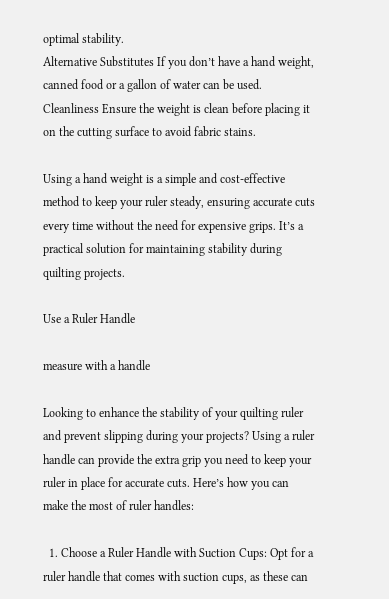optimal stability.
Alternative Substitutes If you don’t have a hand weight, canned food or a gallon of water can be used.
Cleanliness Ensure the weight is clean before placing it on the cutting surface to avoid fabric stains.

Using a hand weight is a simple and cost-effective method to keep your ruler steady, ensuring accurate cuts every time without the need for expensive grips. It’s a practical solution for maintaining stability during quilting projects.

Use a Ruler Handle

measure with a handle

Looking to enhance the stability of your quilting ruler and prevent slipping during your projects? Using a ruler handle can provide the extra grip you need to keep your ruler in place for accurate cuts. Here’s how you can make the most of ruler handles:

  1. Choose a Ruler Handle with Suction Cups: Opt for a ruler handle that comes with suction cups, as these can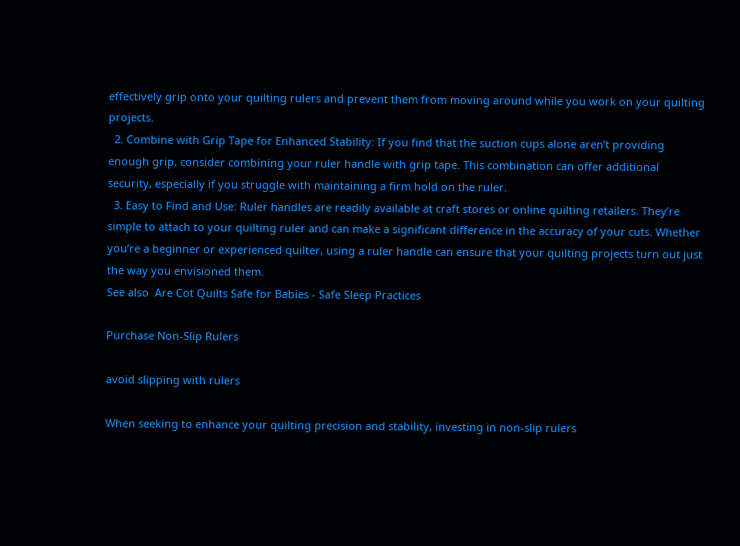effectively grip onto your quilting rulers and prevent them from moving around while you work on your quilting projects.
  2. Combine with Grip Tape for Enhanced Stability: If you find that the suction cups alone aren’t providing enough grip, consider combining your ruler handle with grip tape. This combination can offer additional security, especially if you struggle with maintaining a firm hold on the ruler.
  3. Easy to Find and Use: Ruler handles are readily available at craft stores or online quilting retailers. They’re simple to attach to your quilting ruler and can make a significant difference in the accuracy of your cuts. Whether you’re a beginner or experienced quilter, using a ruler handle can ensure that your quilting projects turn out just the way you envisioned them.
See also  Are Cot Quilts Safe for Babies - Safe Sleep Practices

Purchase Non-Slip Rulers

avoid slipping with rulers

When seeking to enhance your quilting precision and stability, investing in non-slip rulers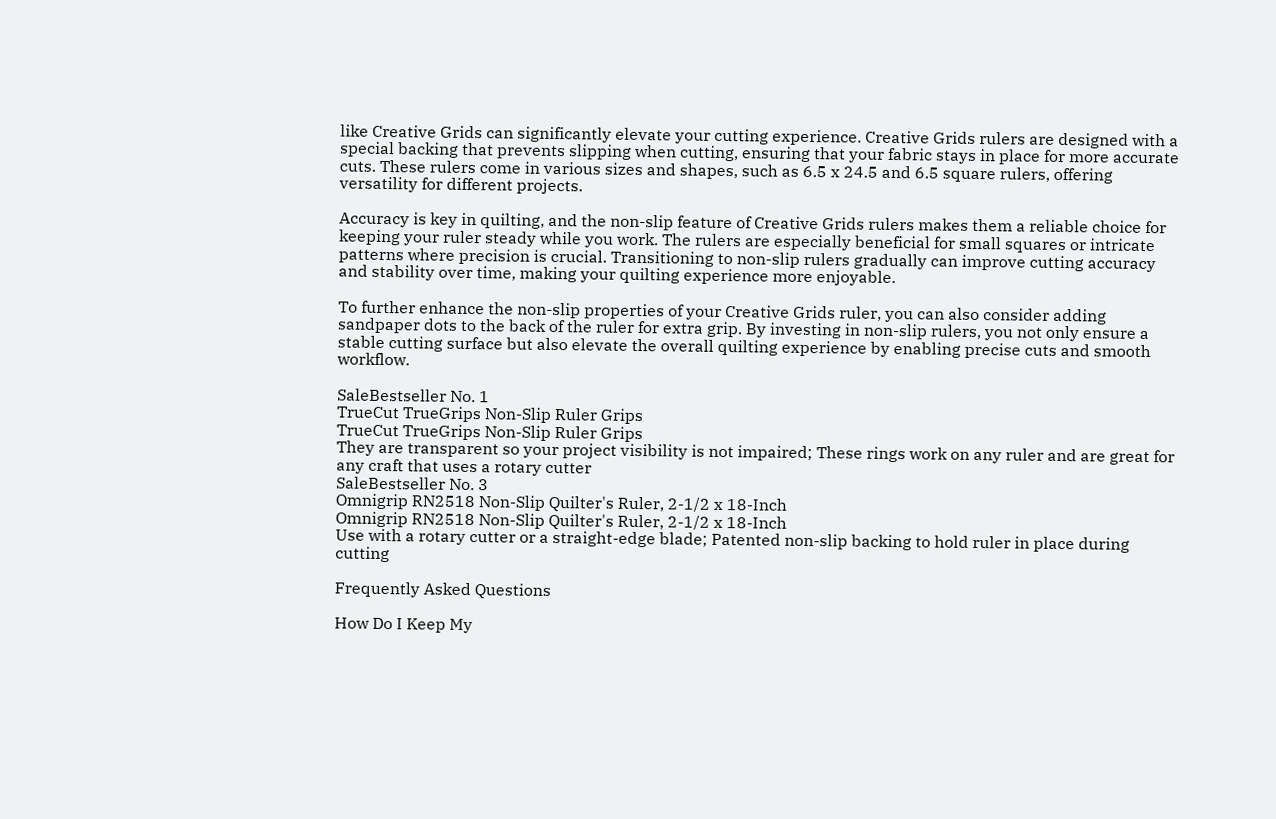like Creative Grids can significantly elevate your cutting experience. Creative Grids rulers are designed with a special backing that prevents slipping when cutting, ensuring that your fabric stays in place for more accurate cuts. These rulers come in various sizes and shapes, such as 6.5 x 24.5 and 6.5 square rulers, offering versatility for different projects.

Accuracy is key in quilting, and the non-slip feature of Creative Grids rulers makes them a reliable choice for keeping your ruler steady while you work. The rulers are especially beneficial for small squares or intricate patterns where precision is crucial. Transitioning to non-slip rulers gradually can improve cutting accuracy and stability over time, making your quilting experience more enjoyable.

To further enhance the non-slip properties of your Creative Grids ruler, you can also consider adding sandpaper dots to the back of the ruler for extra grip. By investing in non-slip rulers, you not only ensure a stable cutting surface but also elevate the overall quilting experience by enabling precise cuts and smooth workflow.

SaleBestseller No. 1
TrueCut TrueGrips Non-Slip Ruler Grips
TrueCut TrueGrips Non-Slip Ruler Grips
They are transparent so your project visibility is not impaired; These rings work on any ruler and are great for any craft that uses a rotary cutter
SaleBestseller No. 3
Omnigrip RN2518 Non-Slip Quilter's Ruler, 2-1/2 x 18-Inch
Omnigrip RN2518 Non-Slip Quilter's Ruler, 2-1/2 x 18-Inch
Use with a rotary cutter or a straight-edge blade; Patented non-slip backing to hold ruler in place during cutting

Frequently Asked Questions

How Do I Keep My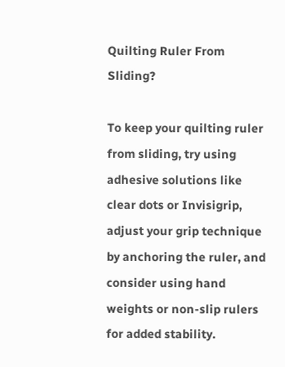Quilting Ruler From Sliding?

To keep your quilting ruler from sliding, try using adhesive solutions like clear dots or Invisigrip, adjust your grip technique by anchoring the ruler, and consider using hand weights or non-slip rulers for added stability.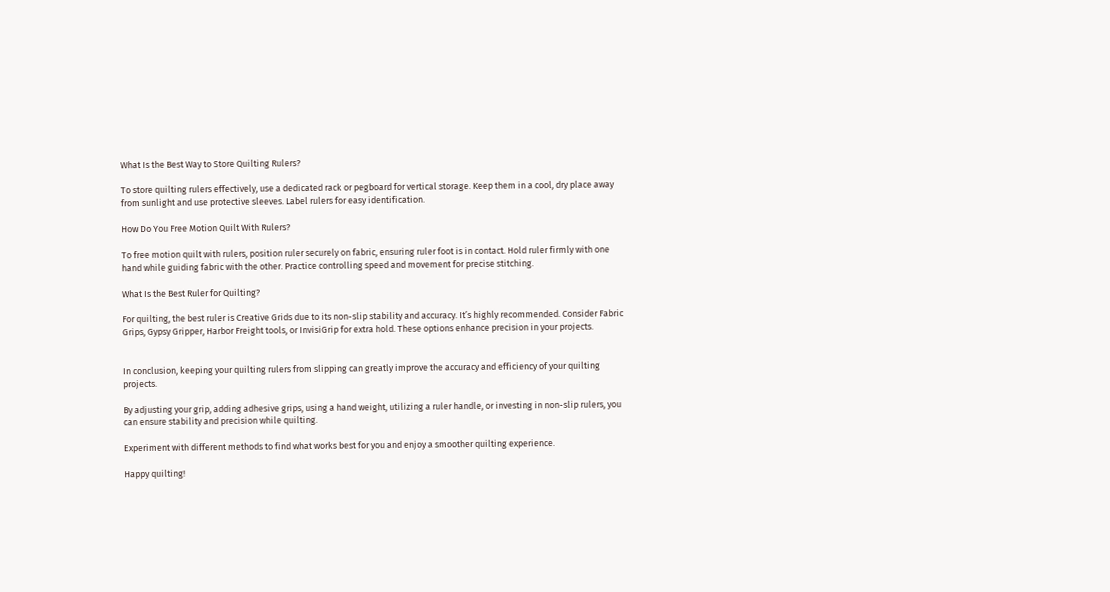What Is the Best Way to Store Quilting Rulers?

To store quilting rulers effectively, use a dedicated rack or pegboard for vertical storage. Keep them in a cool, dry place away from sunlight and use protective sleeves. Label rulers for easy identification.

How Do You Free Motion Quilt With Rulers?

To free motion quilt with rulers, position ruler securely on fabric, ensuring ruler foot is in contact. Hold ruler firmly with one hand while guiding fabric with the other. Practice controlling speed and movement for precise stitching.

What Is the Best Ruler for Quilting?

For quilting, the best ruler is Creative Grids due to its non-slip stability and accuracy. It’s highly recommended. Consider Fabric Grips, Gypsy Gripper, Harbor Freight tools, or InvisiGrip for extra hold. These options enhance precision in your projects.


In conclusion, keeping your quilting rulers from slipping can greatly improve the accuracy and efficiency of your quilting projects.

By adjusting your grip, adding adhesive grips, using a hand weight, utilizing a ruler handle, or investing in non-slip rulers, you can ensure stability and precision while quilting.

Experiment with different methods to find what works best for you and enjoy a smoother quilting experience.

Happy quilting!